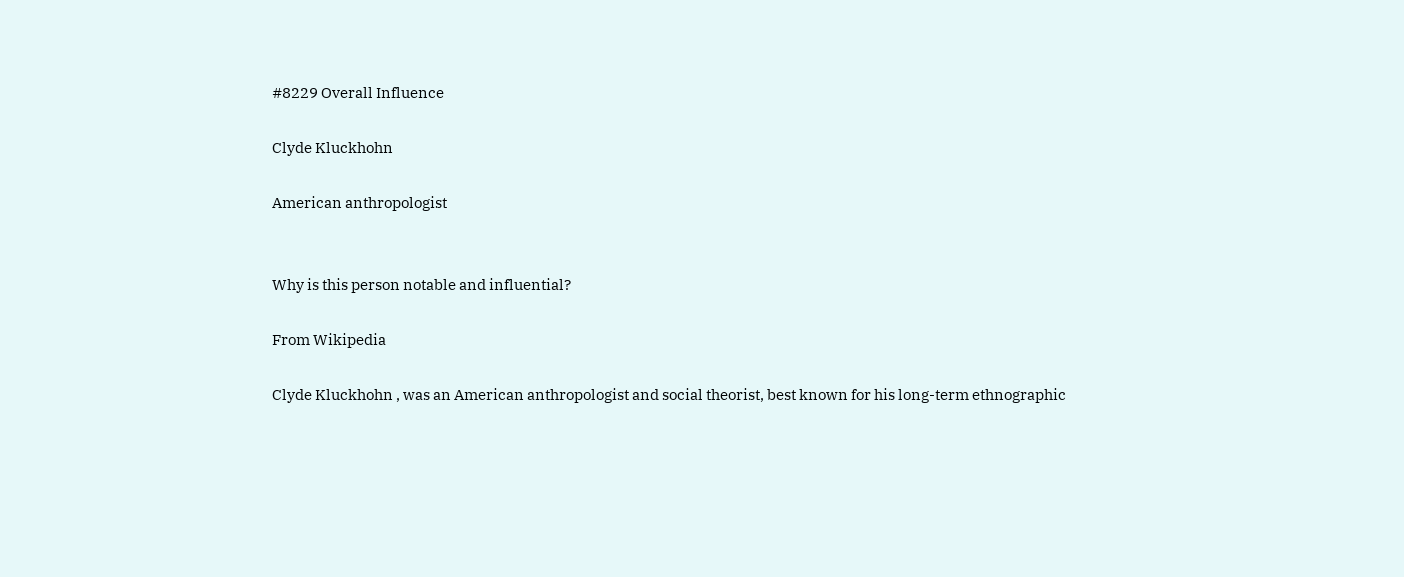#8229 Overall Influence

Clyde Kluckhohn

American anthropologist


Why is this person notable and influential?

From Wikipedia

Clyde Kluckhohn , was an American anthropologist and social theorist, best known for his long-term ethnographic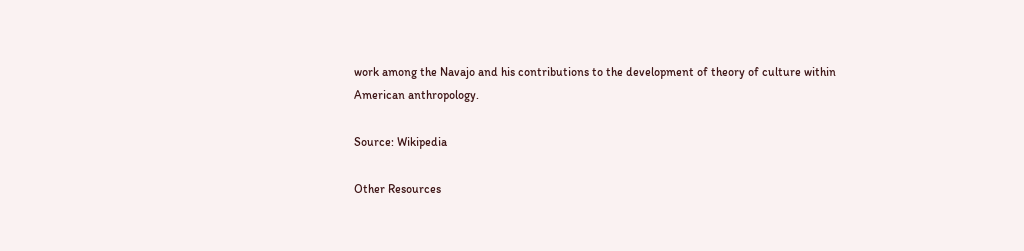work among the Navajo and his contributions to the development of theory of culture within American anthropology.

Source: Wikipedia

Other Resources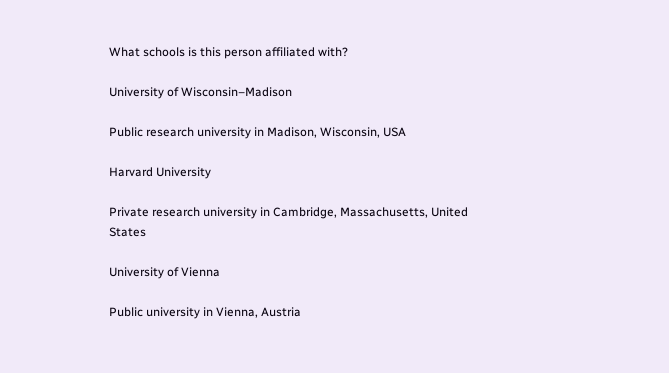What schools is this person affiliated with?

University of Wisconsin–Madison

Public research university in Madison, Wisconsin, USA

Harvard University

Private research university in Cambridge, Massachusetts, United States

University of Vienna

Public university in Vienna, Austria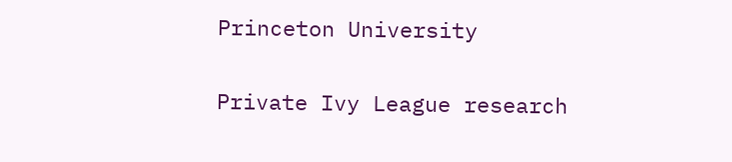Princeton University

Private Ivy League research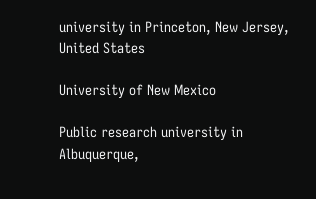university in Princeton, New Jersey, United States

University of New Mexico

Public research university in Albuquerque,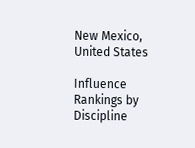New Mexico, United States

Influence Rankings by Discipline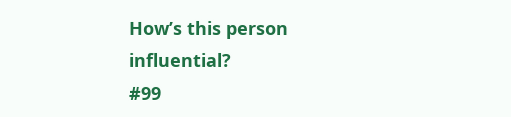How’s this person influential?
#99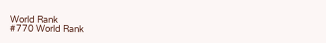World Rank
#770 World Rank